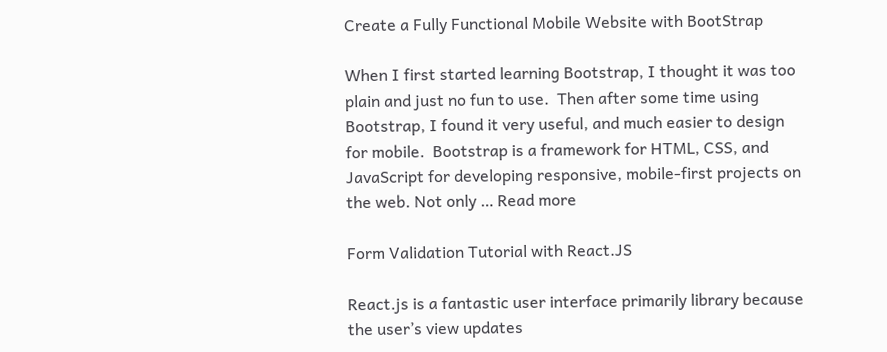Create a Fully Functional Mobile Website with BootStrap

When I first started learning Bootstrap, I thought it was too plain and just no fun to use.  Then after some time using Bootstrap, I found it very useful, and much easier to design for mobile.  Bootstrap is a framework for HTML, CSS, and JavaScript for developing responsive, mobile-first projects on the web. Not only … Read more

Form Validation Tutorial with React.JS

React.js is a fantastic user interface primarily library because the user’s view updates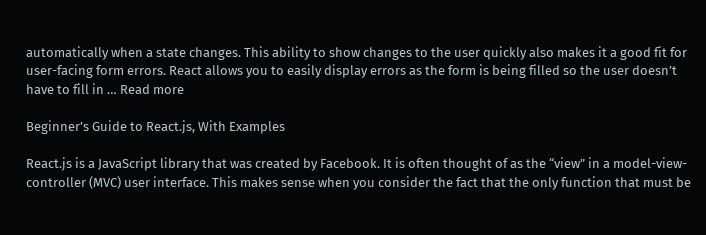automatically when a state changes. This ability to show changes to the user quickly also makes it a good fit for user-facing form errors. React allows you to easily display errors as the form is being filled so the user doesn’t have to fill in … Read more

Beginner’s Guide to React.js, With Examples

React.js is a JavaScript library that was created by Facebook. It is often thought of as the “view” in a model-view-controller (MVC) user interface. This makes sense when you consider the fact that the only function that must be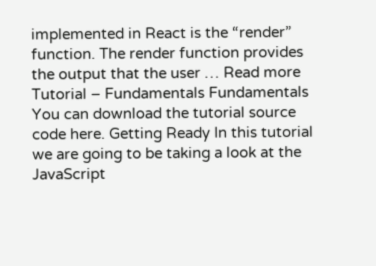implemented in React is the “render” function. The render function provides the output that the user … Read more Tutorial – Fundamentals Fundamentals You can download the tutorial source code here. Getting Ready In this tutorial we are going to be taking a look at the JavaScript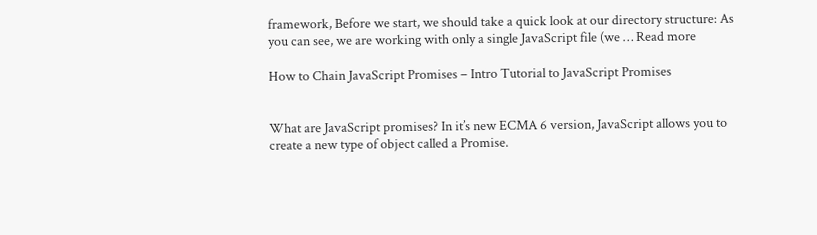framework, Before we start, we should take a quick look at our directory structure: As you can see, we are working with only a single JavaScript file (we … Read more

How to Chain JavaScript Promises – Intro Tutorial to JavaScript Promises


What are JavaScript promises? In it’s new ECMA 6 version, JavaScript allows you to create a new type of object called a Promise.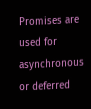Promises are used for asynchronous or deferred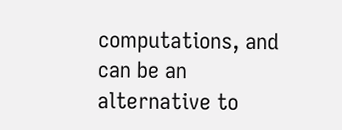computations, and can be an alternative to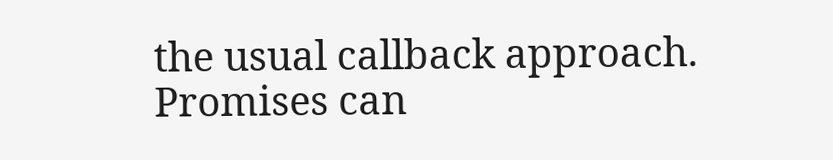the usual callback approach. Promises can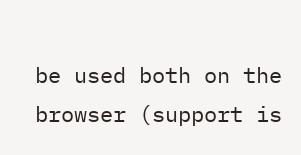be used both on the browser (support is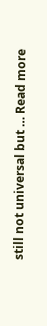still not universal but … Read more